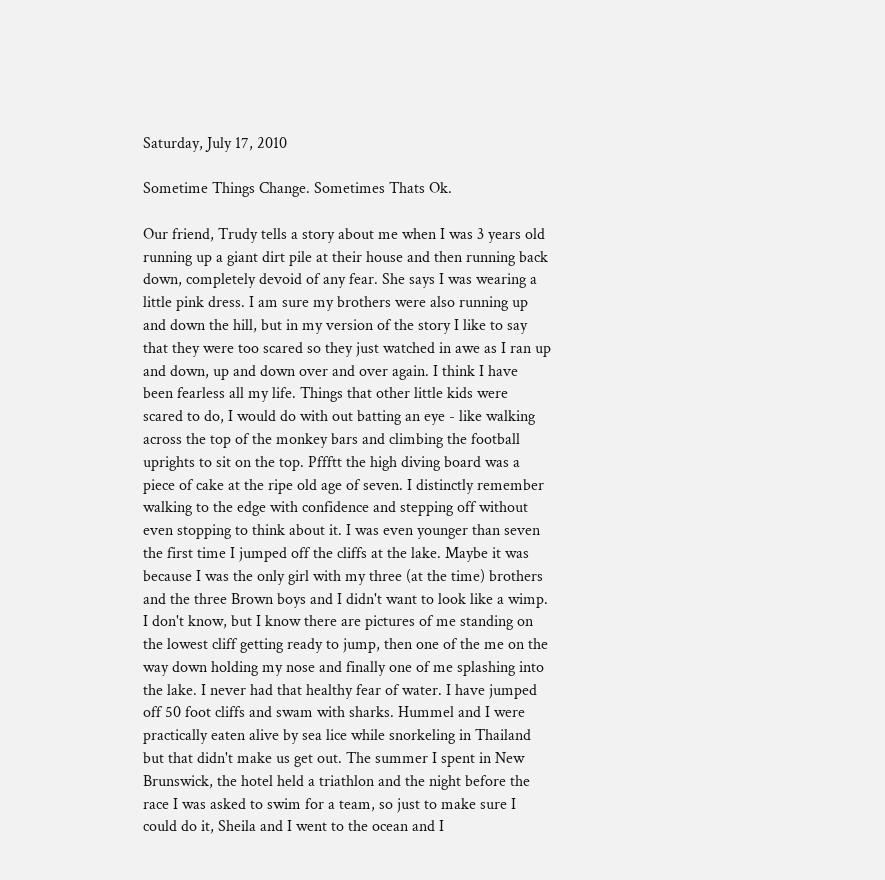Saturday, July 17, 2010

Sometime Things Change. Sometimes Thats Ok.

Our friend, Trudy tells a story about me when I was 3 years old running up a giant dirt pile at their house and then running back down, completely devoid of any fear. She says I was wearing a little pink dress. I am sure my brothers were also running up and down the hill, but in my version of the story I like to say that they were too scared so they just watched in awe as I ran up and down, up and down over and over again. I think I have been fearless all my life. Things that other little kids were scared to do, I would do with out batting an eye - like walking across the top of the monkey bars and climbing the football uprights to sit on the top. Pffftt the high diving board was a piece of cake at the ripe old age of seven. I distinctly remember walking to the edge with confidence and stepping off without even stopping to think about it. I was even younger than seven the first time I jumped off the cliffs at the lake. Maybe it was because I was the only girl with my three (at the time) brothers and the three Brown boys and I didn't want to look like a wimp. I don't know, but I know there are pictures of me standing on the lowest cliff getting ready to jump, then one of the me on the way down holding my nose and finally one of me splashing into the lake. I never had that healthy fear of water. I have jumped off 50 foot cliffs and swam with sharks. Hummel and I were practically eaten alive by sea lice while snorkeling in Thailand but that didn't make us get out. The summer I spent in New Brunswick, the hotel held a triathlon and the night before the race I was asked to swim for a team, so just to make sure I could do it, Sheila and I went to the ocean and I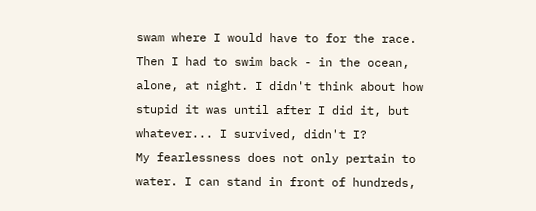swam where I would have to for the race. Then I had to swim back - in the ocean, alone, at night. I didn't think about how stupid it was until after I did it, but whatever... I survived, didn't I?
My fearlessness does not only pertain to water. I can stand in front of hundreds,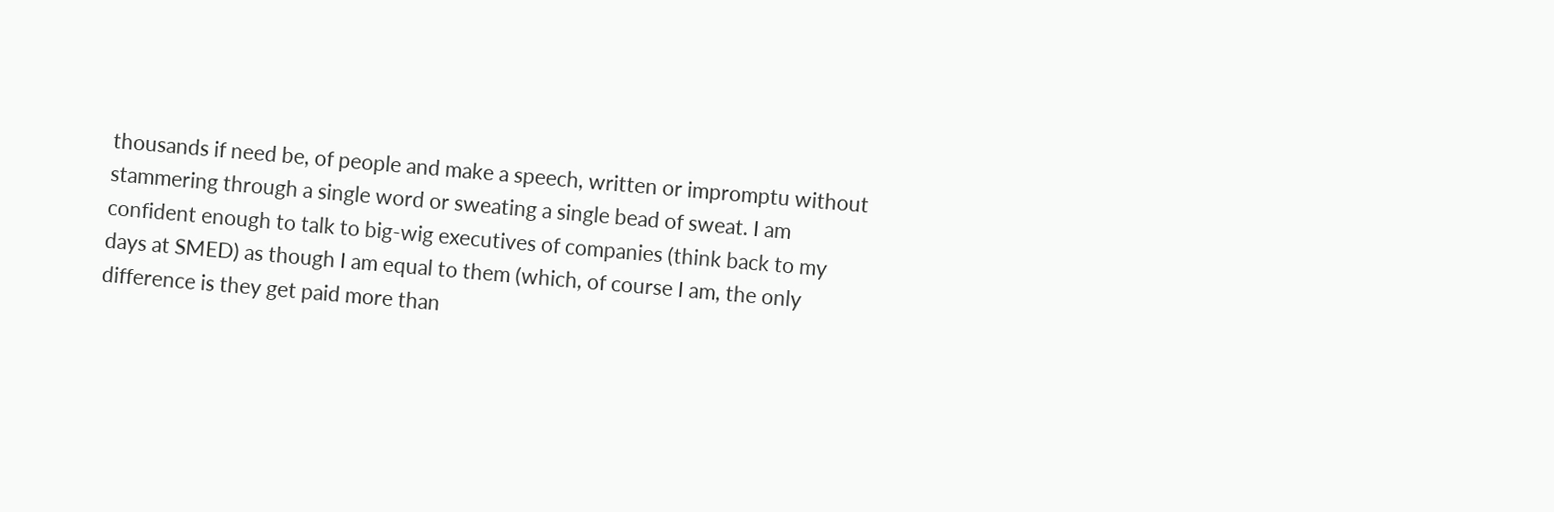thousands if need be, of people and make a speech, written or impromptu without stammering through a single word or sweating a single bead of sweat. I am confident enough to talk to big-wig executives of companies (think back to my days at SMED) as though I am equal to them (which, of course I am, the only difference is they get paid more than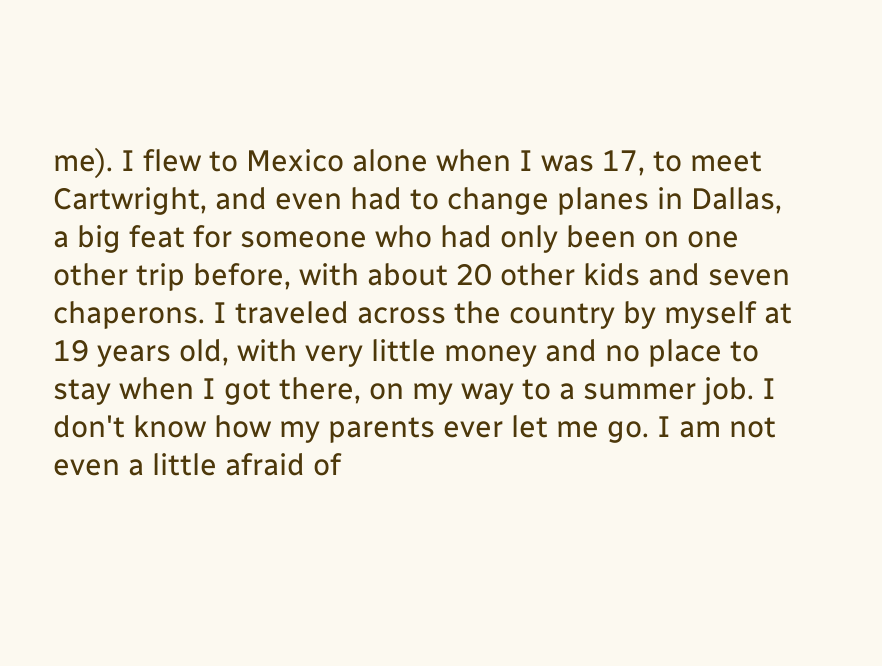me). I flew to Mexico alone when I was 17, to meet Cartwright, and even had to change planes in Dallas, a big feat for someone who had only been on one other trip before, with about 20 other kids and seven chaperons. I traveled across the country by myself at 19 years old, with very little money and no place to stay when I got there, on my way to a summer job. I don't know how my parents ever let me go. I am not even a little afraid of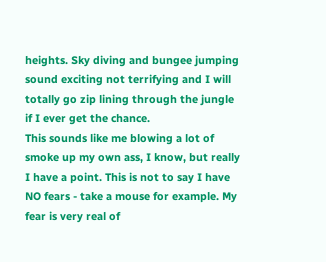heights. Sky diving and bungee jumping sound exciting not terrifying and I will totally go zip lining through the jungle if I ever get the chance.
This sounds like me blowing a lot of smoke up my own ass, I know, but really I have a point. This is not to say I have NO fears - take a mouse for example. My fear is very real of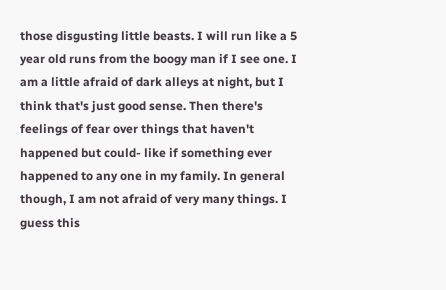those disgusting little beasts. I will run like a 5 year old runs from the boogy man if I see one. I am a little afraid of dark alleys at night, but I think that's just good sense. Then there's feelings of fear over things that haven't happened but could- like if something ever happened to any one in my family. In general though, I am not afraid of very many things. I guess this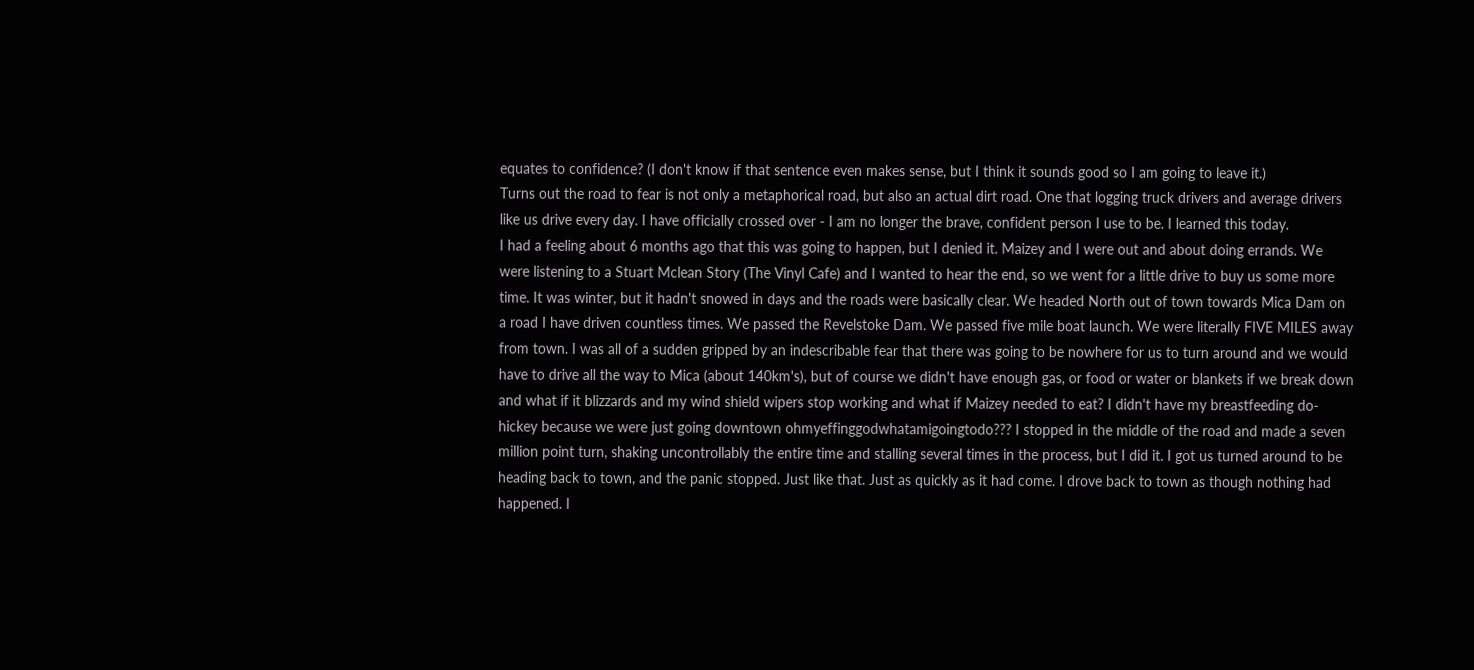equates to confidence? (I don't know if that sentence even makes sense, but I think it sounds good so I am going to leave it.)
Turns out the road to fear is not only a metaphorical road, but also an actual dirt road. One that logging truck drivers and average drivers like us drive every day. I have officially crossed over - I am no longer the brave, confident person I use to be. I learned this today.
I had a feeling about 6 months ago that this was going to happen, but I denied it. Maizey and I were out and about doing errands. We were listening to a Stuart Mclean Story (The Vinyl Cafe) and I wanted to hear the end, so we went for a little drive to buy us some more time. It was winter, but it hadn't snowed in days and the roads were basically clear. We headed North out of town towards Mica Dam on a road I have driven countless times. We passed the Revelstoke Dam. We passed five mile boat launch. We were literally FIVE MILES away from town. I was all of a sudden gripped by an indescribable fear that there was going to be nowhere for us to turn around and we would have to drive all the way to Mica (about 140km's), but of course we didn't have enough gas, or food or water or blankets if we break down and what if it blizzards and my wind shield wipers stop working and what if Maizey needed to eat? I didn't have my breastfeeding do-hickey because we were just going downtown ohmyeffinggodwhatamigoingtodo??? I stopped in the middle of the road and made a seven million point turn, shaking uncontrollably the entire time and stalling several times in the process, but I did it. I got us turned around to be heading back to town, and the panic stopped. Just like that. Just as quickly as it had come. I drove back to town as though nothing had happened. I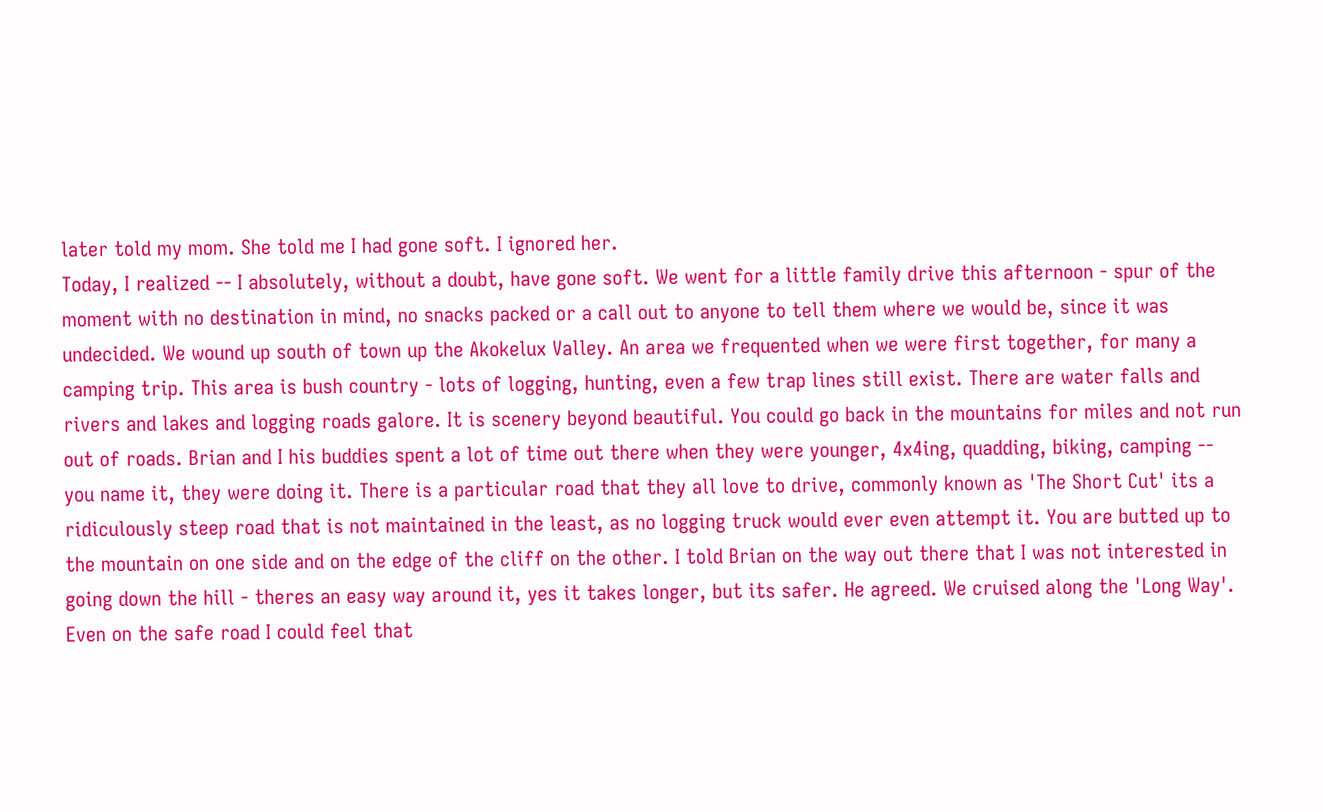later told my mom. She told me I had gone soft. I ignored her.
Today, I realized -- I absolutely, without a doubt, have gone soft. We went for a little family drive this afternoon - spur of the moment with no destination in mind, no snacks packed or a call out to anyone to tell them where we would be, since it was undecided. We wound up south of town up the Akokelux Valley. An area we frequented when we were first together, for many a camping trip. This area is bush country - lots of logging, hunting, even a few trap lines still exist. There are water falls and rivers and lakes and logging roads galore. It is scenery beyond beautiful. You could go back in the mountains for miles and not run out of roads. Brian and I his buddies spent a lot of time out there when they were younger, 4x4ing, quadding, biking, camping -- you name it, they were doing it. There is a particular road that they all love to drive, commonly known as 'The Short Cut' its a ridiculously steep road that is not maintained in the least, as no logging truck would ever even attempt it. You are butted up to the mountain on one side and on the edge of the cliff on the other. I told Brian on the way out there that I was not interested in going down the hill - theres an easy way around it, yes it takes longer, but its safer. He agreed. We cruised along the 'Long Way'. Even on the safe road I could feel that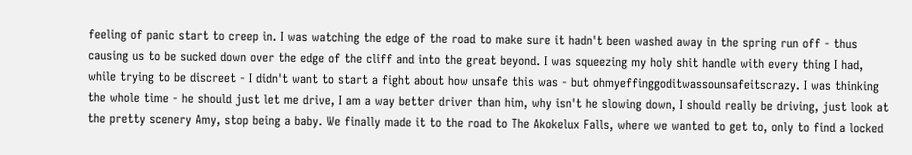feeling of panic start to creep in. I was watching the edge of the road to make sure it hadn't been washed away in the spring run off - thus causing us to be sucked down over the edge of the cliff and into the great beyond. I was squeezing my holy shit handle with every thing I had, while trying to be discreet - I didn't want to start a fight about how unsafe this was - but ohmyeffinggoditwassounsafeitscrazy. I was thinking the whole time - he should just let me drive, I am a way better driver than him, why isn't he slowing down, I should really be driving, just look at the pretty scenery Amy, stop being a baby. We finally made it to the road to The Akokelux Falls, where we wanted to get to, only to find a locked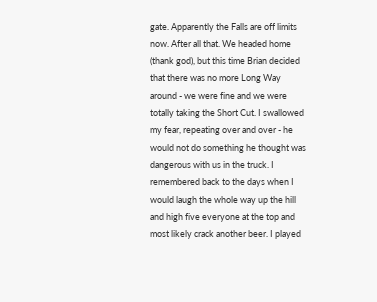gate. Apparently the Falls are off limits now. After all that. We headed home (thank god), but this time Brian decided that there was no more Long Way around - we were fine and we were totally taking the Short Cut. I swallowed my fear, repeating over and over - he would not do something he thought was dangerous with us in the truck. I remembered back to the days when I would laugh the whole way up the hill and high five everyone at the top and most likely crack another beer. I played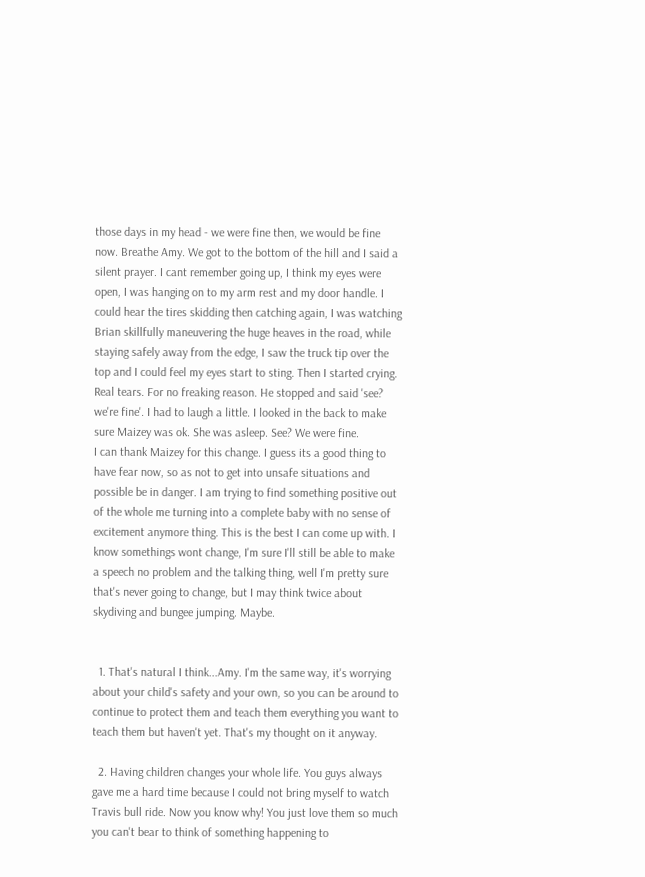those days in my head - we were fine then, we would be fine now. Breathe Amy. We got to the bottom of the hill and I said a silent prayer. I cant remember going up, I think my eyes were open, I was hanging on to my arm rest and my door handle. I could hear the tires skidding then catching again, I was watching Brian skillfully maneuvering the huge heaves in the road, while staying safely away from the edge, I saw the truck tip over the top and I could feel my eyes start to sting. Then I started crying. Real tears. For no freaking reason. He stopped and said 'see? we're fine'. I had to laugh a little. I looked in the back to make sure Maizey was ok. She was asleep. See? We were fine.
I can thank Maizey for this change. I guess its a good thing to have fear now, so as not to get into unsafe situations and possible be in danger. I am trying to find something positive out of the whole me turning into a complete baby with no sense of excitement anymore thing. This is the best I can come up with. I know somethings wont change, I'm sure I'll still be able to make a speech no problem and the talking thing, well I'm pretty sure that's never going to change, but I may think twice about skydiving and bungee jumping. Maybe.


  1. That's natural I think...Amy. I'm the same way, it's worrying about your child's safety and your own, so you can be around to continue to protect them and teach them everything you want to teach them but haven't yet. That's my thought on it anyway.

  2. Having children changes your whole life. You guys always gave me a hard time because I could not bring myself to watch Travis bull ride. Now you know why! You just love them so much you can't bear to think of something happening to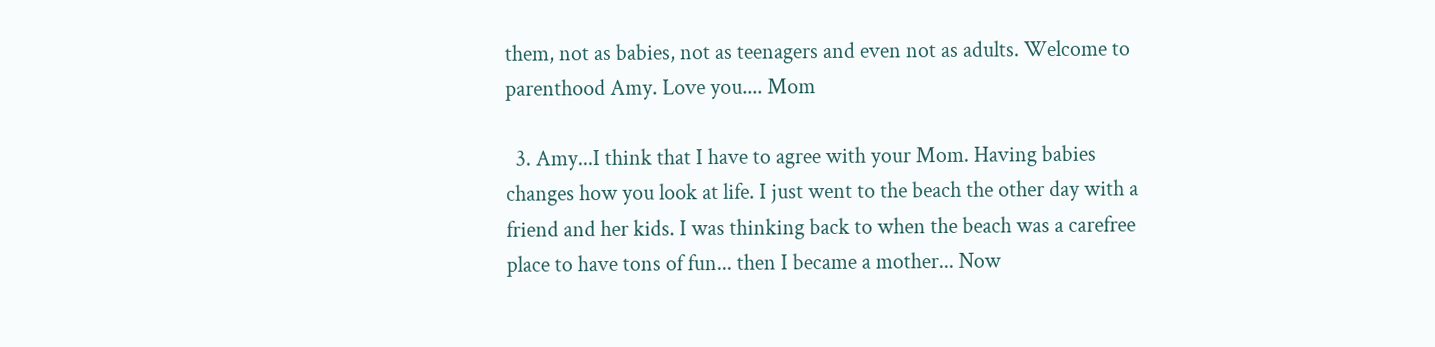them, not as babies, not as teenagers and even not as adults. Welcome to parenthood Amy. Love you.... Mom

  3. Amy...I think that I have to agree with your Mom. Having babies changes how you look at life. I just went to the beach the other day with a friend and her kids. I was thinking back to when the beach was a carefree place to have tons of fun... then I became a mother... Now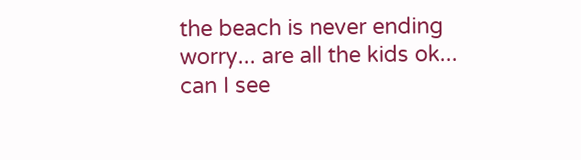the beach is never ending worry... are all the kids ok... can I see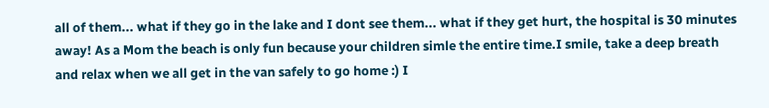all of them... what if they go in the lake and I dont see them... what if they get hurt, the hospital is 30 minutes away! As a Mom the beach is only fun because your children simle the entire time.I smile, take a deep breath and relax when we all get in the van safely to go home :) I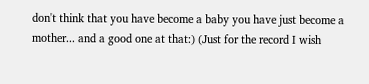don't think that you have become a baby you have just become a mother... and a good one at that:) (Just for the record I wish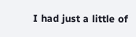I had just a little of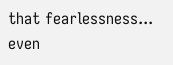that fearlessness... even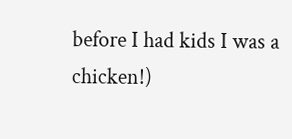before I had kids I was a chicken!)